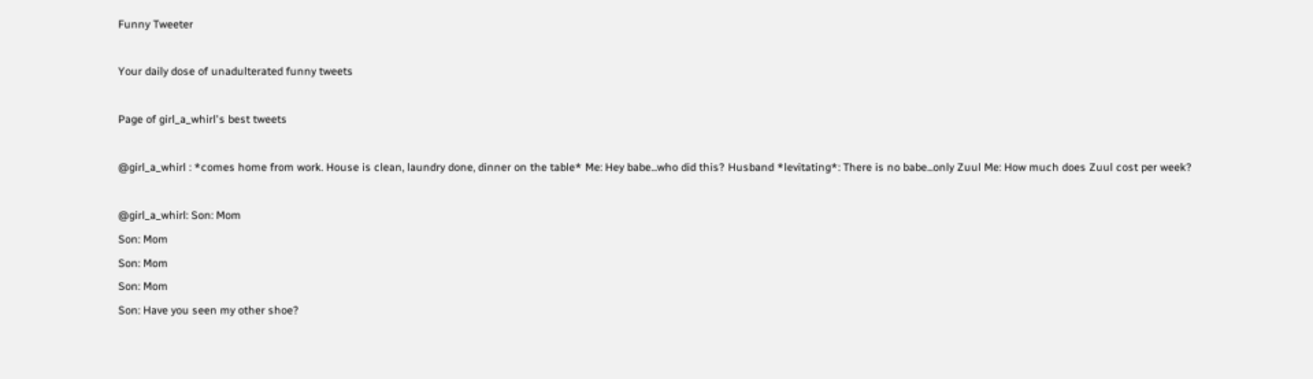Funny Tweeter

Your daily dose of unadulterated funny tweets

Page of girl_a_whirl's best tweets

@girl_a_whirl : *comes home from work. House is clean, laundry done, dinner on the table* Me: Hey babe...who did this? Husband *levitating*: There is no babe...only Zuul Me: How much does Zuul cost per week?

@girl_a_whirl: Son: Mom
Son: Mom
Son: Mom
Son: Mom
Son: Have you seen my other shoe?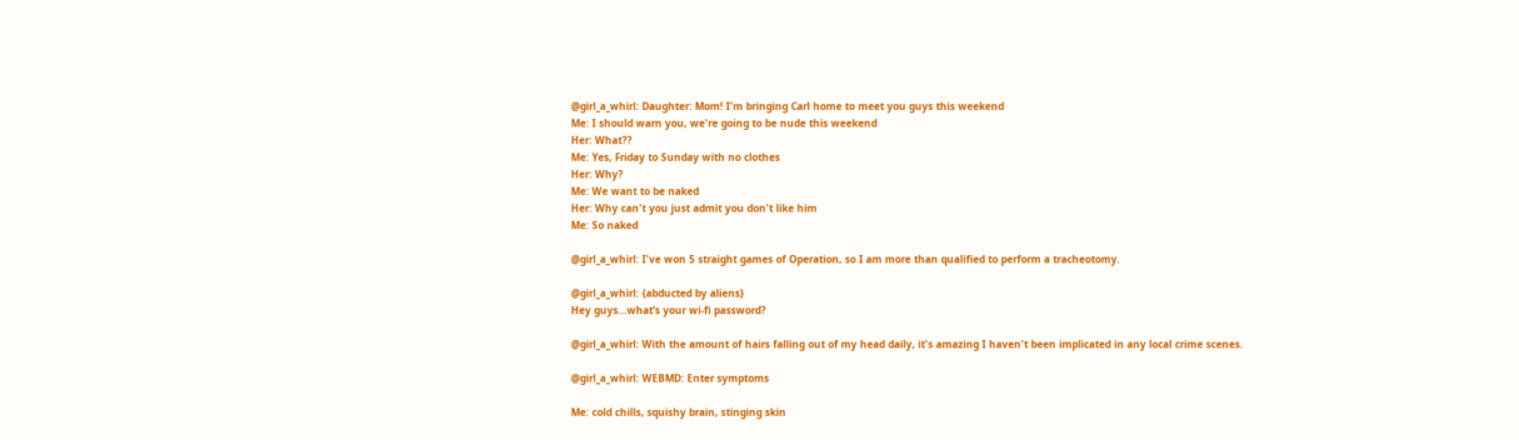@girl_a_whirl: Daughter: Mom! I'm bringing Carl home to meet you guys this weekend
Me: I should warn you, we're going to be nude this weekend
Her: What??
Me: Yes, Friday to Sunday with no clothes
Her: Why?
Me: We want to be naked
Her: Why can't you just admit you don't like him
Me: So naked

@girl_a_whirl: I've won 5 straight games of Operation, so I am more than qualified to perform a tracheotomy.

@girl_a_whirl: {abducted by aliens}
Hey guys...what’s your wi-fi password?

@girl_a_whirl: With the amount of hairs falling out of my head daily, it's amazing I haven't been implicated in any local crime scenes.

@girl_a_whirl: WEBMD: Enter symptoms

Me: cold chills, squishy brain, stinging skin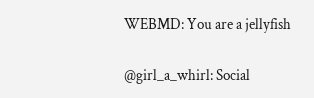WEBMD: You are a jellyfish

@girl_a_whirl: Social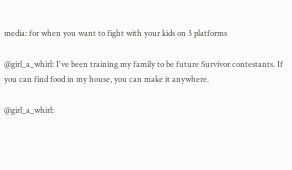media: for when you want to fight with your kids on 3 platforms

@girl_a_whirl: I've been training my family to be future Survivor contestants. If you can find food in my house, you can make it anywhere.

@girl_a_whirl: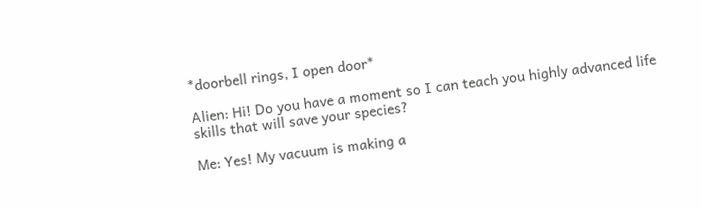*doorbell rings, I open door*

Alien: Hi! Do you have a moment so I can teach you highly advanced life skills that will save your species?

Me: Yes! My vacuum is making a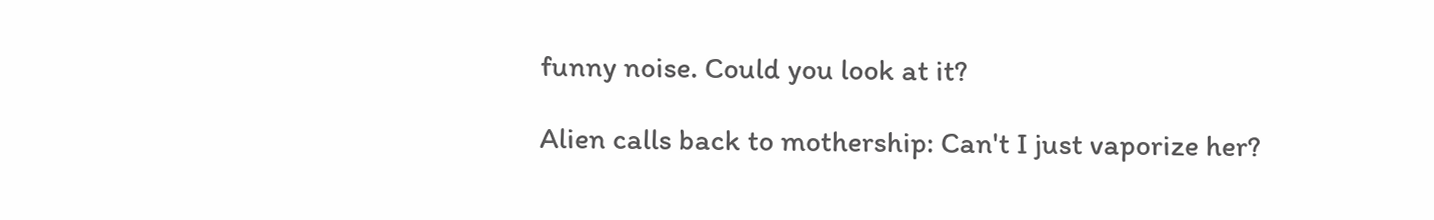funny noise. Could you look at it?

Alien calls back to mothership: Can't I just vaporize her?